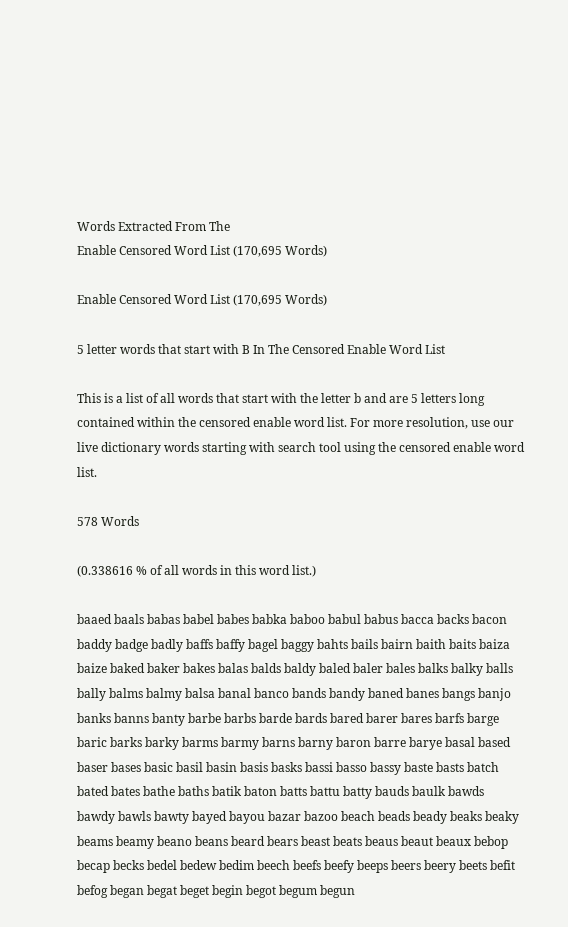Words Extracted From The
Enable Censored Word List (170,695 Words)

Enable Censored Word List (170,695 Words)

5 letter words that start with B In The Censored Enable Word List

This is a list of all words that start with the letter b and are 5 letters long contained within the censored enable word list. For more resolution, use our live dictionary words starting with search tool using the censored enable word list.

578 Words

(0.338616 % of all words in this word list.)

baaed baals babas babel babes babka baboo babul babus bacca backs bacon baddy badge badly baffs baffy bagel baggy bahts bails bairn baith baits baiza baize baked baker bakes balas balds baldy baled baler bales balks balky balls bally balms balmy balsa banal banco bands bandy baned banes bangs banjo banks banns banty barbe barbs barde bards bared barer bares barfs barge baric barks barky barms barmy barns barny baron barre barye basal based baser bases basic basil basin basis basks bassi basso bassy baste basts batch bated bates bathe baths batik baton batts battu batty bauds baulk bawds bawdy bawls bawty bayed bayou bazar bazoo beach beads beady beaks beaky beams beamy beano beans beard bears beast beats beaus beaut beaux bebop becap becks bedel bedew bedim beech beefs beefy beeps beers beery beets befit befog began begat beget begin begot begum begun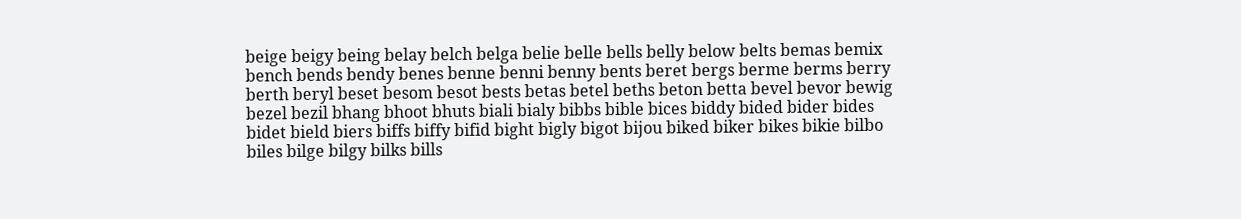beige beigy being belay belch belga belie belle bells belly below belts bemas bemix bench bends bendy benes benne benni benny bents beret bergs berme berms berry berth beryl beset besom besot bests betas betel beths beton betta bevel bevor bewig bezel bezil bhang bhoot bhuts biali bialy bibbs bible bices biddy bided bider bides bidet bield biers biffs biffy bifid bight bigly bigot bijou biked biker bikes bikie bilbo biles bilge bilgy bilks bills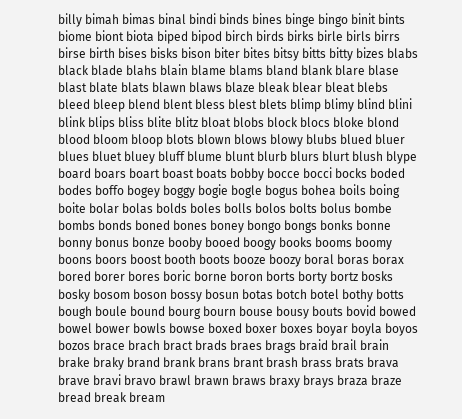billy bimah bimas binal bindi binds bines binge bingo binit bints biome biont biota biped bipod birch birds birks birle birls birrs birse birth bises bisks bison biter bites bitsy bitts bitty bizes blabs black blade blahs blain blame blams bland blank blare blase blast blate blats blawn blaws blaze bleak blear bleat blebs bleed bleep blend blent bless blest blets blimp blimy blind blini blink blips bliss blite blitz bloat blobs block blocs bloke blond blood bloom bloop blots blown blows blowy blubs blued bluer blues bluet bluey bluff blume blunt blurb blurs blurt blush blype board boars boart boast boats bobby bocce bocci bocks boded bodes boffo bogey boggy bogie bogle bogus bohea boils boing boite bolar bolas bolds boles bolls bolos bolts bolus bombe bombs bonds boned bones boney bongo bongs bonks bonne bonny bonus bonze booby booed boogy books booms boomy boons boors boost booth boots booze boozy boral boras borax bored borer bores boric borne boron borts borty bortz bosks bosky bosom boson bossy bosun botas botch botel bothy botts bough boule bound bourg bourn bouse bousy bouts bovid bowed bowel bower bowls bowse boxed boxer boxes boyar boyla boyos bozos brace brach bract brads braes brags braid brail brain brake braky brand brank brans brant brash brass brats brava brave bravi bravo brawl brawn braws braxy brays braza braze bread break bream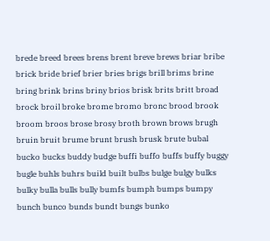brede breed brees brens brent breve brews briar bribe brick bride brief brier bries brigs brill brims brine bring brink brins briny brios brisk brits britt broad brock broil broke brome bromo bronc brood brook broom broos brose brosy broth brown brows brugh bruin bruit brume brunt brush brusk brute bubal bucko bucks buddy budge buffi buffo buffs buffy buggy bugle buhls buhrs build built bulbs bulge bulgy bulks bulky bulla bulls bully bumfs bumph bumps bumpy bunch bunco bunds bundt bungs bunko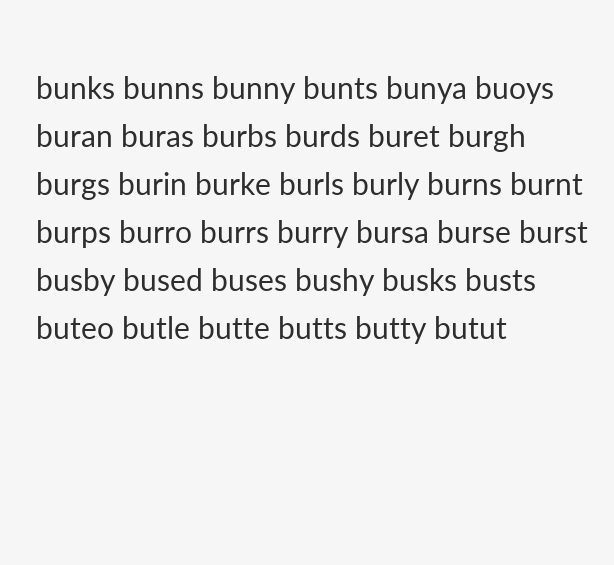bunks bunns bunny bunts bunya buoys buran buras burbs burds buret burgh burgs burin burke burls burly burns burnt burps burro burrs burry bursa burse burst busby bused buses bushy busks busts buteo butle butte butts butty butut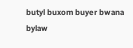butyl buxom buyer bwana bylaw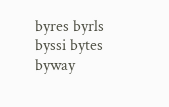byres byrls byssi bytes byway